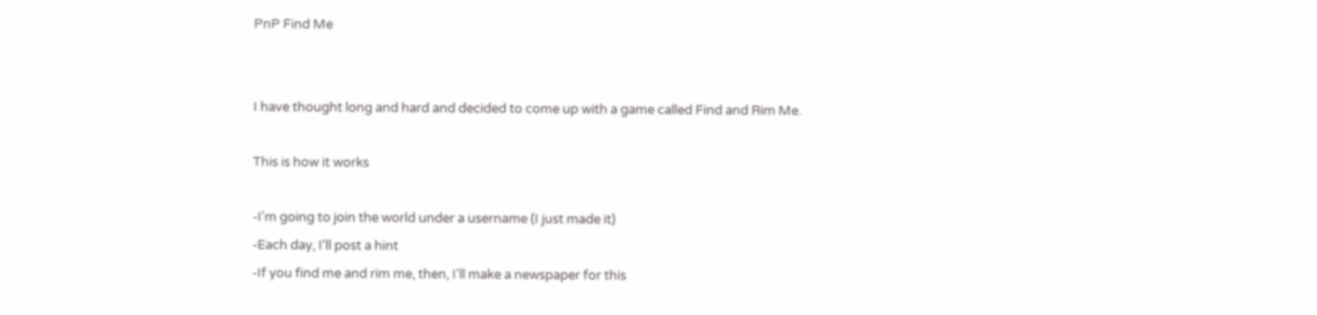PnP Find Me


I have thought long and hard and decided to come up with a game called Find and Rim Me.

This is how it works

-I'm going to join the world under a username (I just made it)
-Each day, I'll post a hint
-If you find me and rim me, then, I'll make a newspaper for this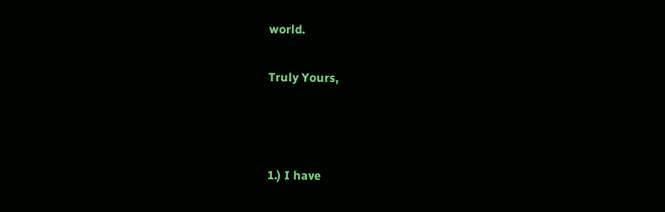world.

Truly Yours,



1.) I have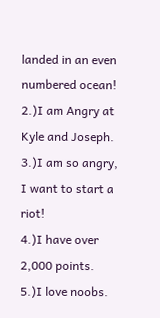landed in an even numbered ocean!
2.)I am Angry at Kyle and Joseph.
3.)I am so angry, I want to start a riot!
4.)I have over 2,000 points.
5.)I love noobs.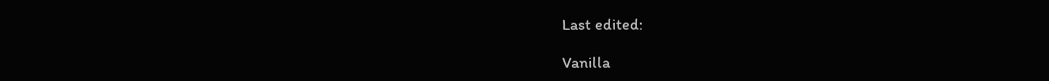Last edited:

Vanilla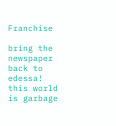Franchise

bring the newspaper back to edessa! this world is garbage